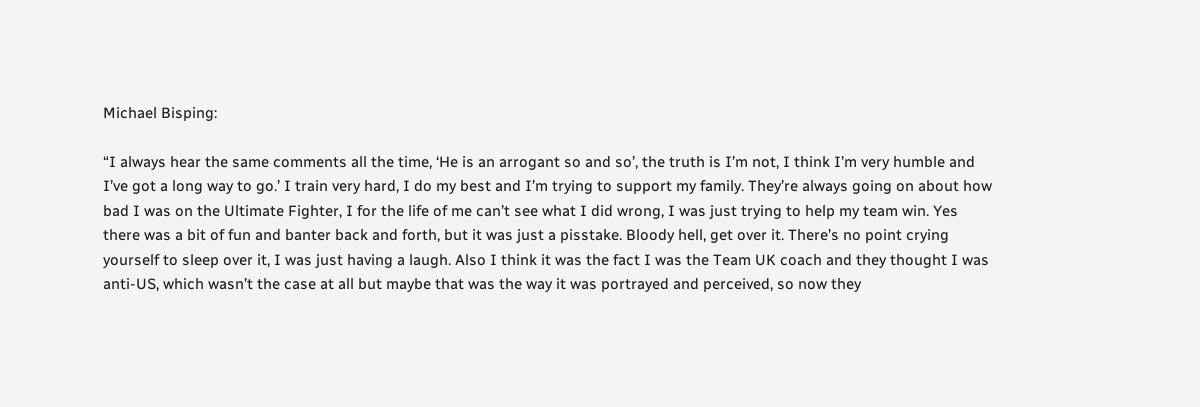Michael Bisping:

“I always hear the same comments all the time, ‘He is an arrogant so and so’, the truth is I’m not, I think I’m very humble and I’ve got a long way to go.’ I train very hard, I do my best and I’m trying to support my family. They’re always going on about how bad I was on the Ultimate Fighter, I for the life of me can’t see what I did wrong, I was just trying to help my team win. Yes there was a bit of fun and banter back and forth, but it was just a pisstake. Bloody hell, get over it. There’s no point crying yourself to sleep over it, I was just having a laugh. Also I think it was the fact I was the Team UK coach and they thought I was anti-US, which wasn’t the case at all but maybe that was the way it was portrayed and perceived, so now they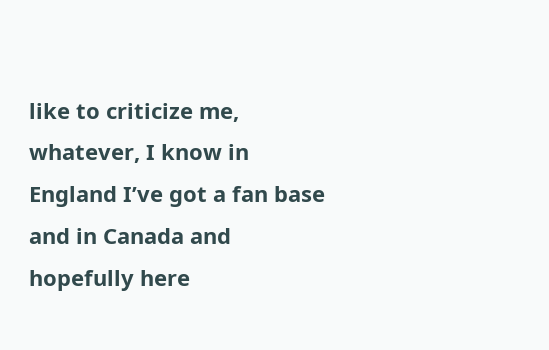like to criticize me, whatever, I know in England I’ve got a fan base and in Canada and hopefully here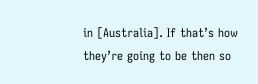in [Australia]. If that’s how they’re going to be then so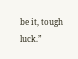be it, tough luck.”